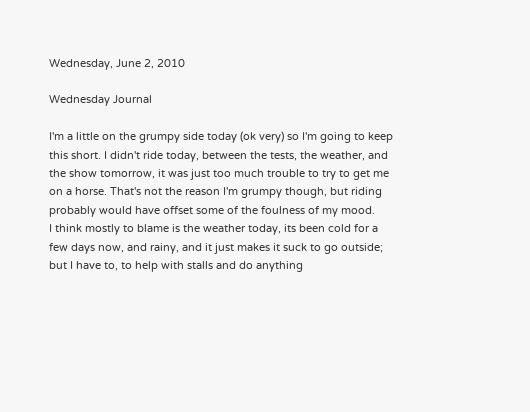Wednesday, June 2, 2010

Wednesday Journal

I'm a little on the grumpy side today (ok very) so I'm going to keep this short. I didn't ride today, between the tests, the weather, and the show tomorrow, it was just too much trouble to try to get me on a horse. That's not the reason I'm grumpy though, but riding probably would have offset some of the foulness of my mood.
I think mostly to blame is the weather today, its been cold for a few days now, and rainy, and it just makes it suck to go outside; but I have to, to help with stalls and do anything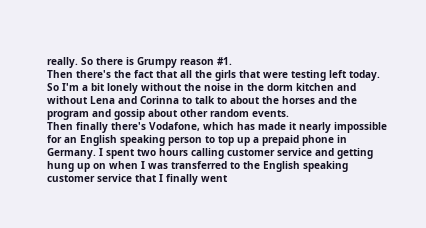really. So there is Grumpy reason #1.
Then there's the fact that all the girls that were testing left today. So I'm a bit lonely without the noise in the dorm kitchen and without Lena and Corinna to talk to about the horses and the program and gossip about other random events.
Then finally there's Vodafone, which has made it nearly impossible for an English speaking person to top up a prepaid phone in Germany. I spent two hours calling customer service and getting hung up on when I was transferred to the English speaking customer service that I finally went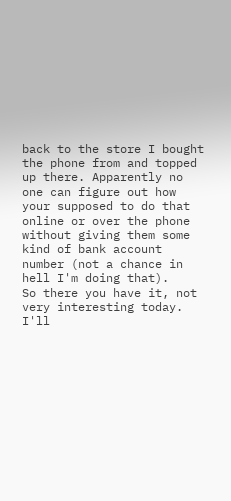back to the store I bought the phone from and topped up there. Apparently no one can figure out how your supposed to do that online or over the phone without giving them some kind of bank account number (not a chance in hell I'm doing that).
So there you have it, not very interesting today. I'll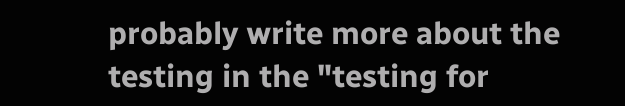probably write more about the testing in the "testing for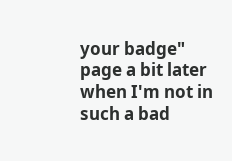your badge" page a bit later when I'm not in such a bad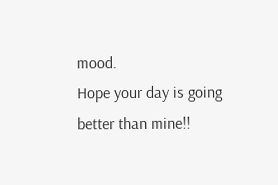mood.
Hope your day is going better than mine!!